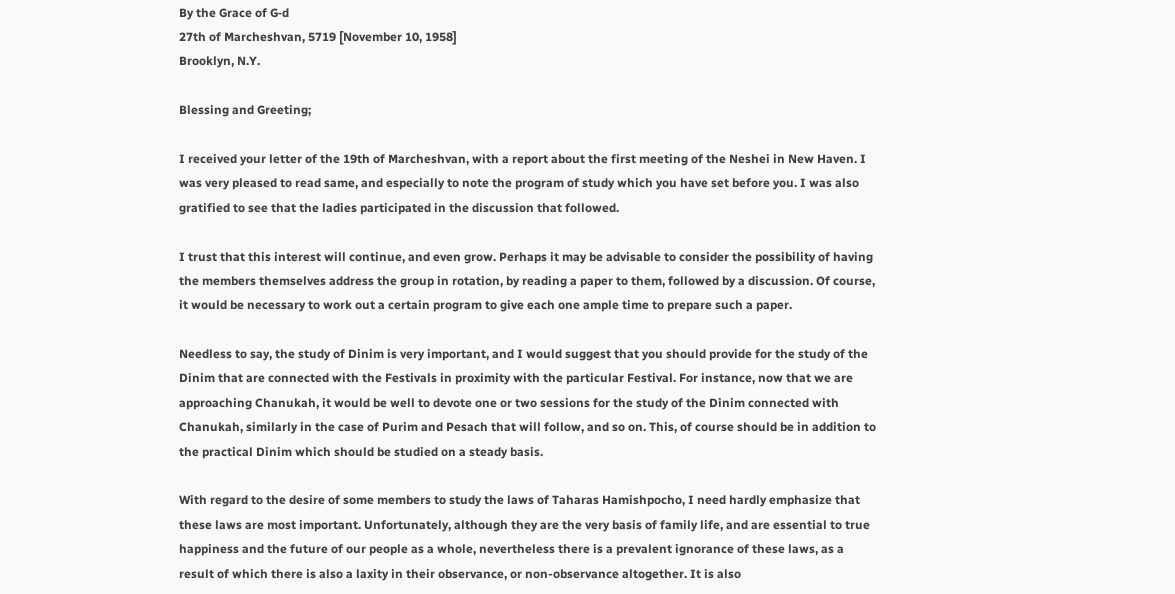By the Grace of G‑d
27th of Marcheshvan, 5719 [November 10, 1958]
Brooklyn, N.Y.

Blessing and Greeting;

I received your letter of the 19th of Marcheshvan, with a report about the first meeting of the Neshei in New Haven. I was very pleased to read same, and especially to note the program of study which you have set before you. I was also gratified to see that the ladies participated in the discussion that followed.

I trust that this interest will continue, and even grow. Perhaps it may be advisable to consider the possibility of having the members themselves address the group in rotation, by reading a paper to them, followed by a discussion. Of course, it would be necessary to work out a certain program to give each one ample time to prepare such a paper.

Needless to say, the study of Dinim is very important, and I would suggest that you should provide for the study of the Dinim that are connected with the Festivals in proximity with the particular Festival. For instance, now that we are approaching Chanukah, it would be well to devote one or two sessions for the study of the Dinim connected with Chanukah, similarly in the case of Purim and Pesach that will follow, and so on. This, of course should be in addition to the practical Dinim which should be studied on a steady basis.

With regard to the desire of some members to study the laws of Taharas Hamishpocho, I need hardly emphasize that these laws are most important. Unfortunately, although they are the very basis of family life, and are essential to true happiness and the future of our people as a whole, nevertheless there is a prevalent ignorance of these laws, as a result of which there is also a laxity in their observance, or non-observance altogether. It is also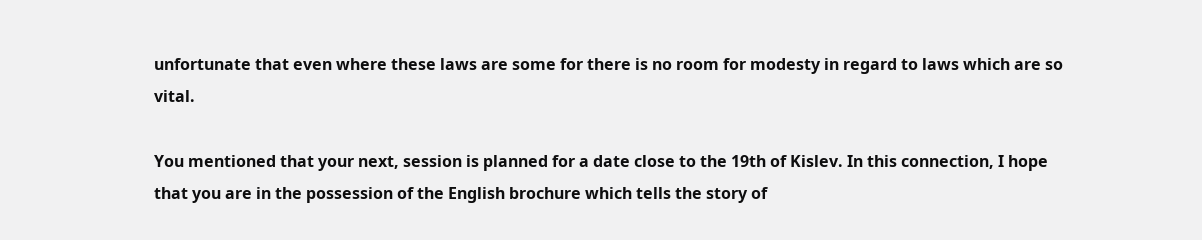unfortunate that even where these laws are some for there is no room for modesty in regard to laws which are so vital.

You mentioned that your next, session is planned for a date close to the 19th of Kislev. In this connection, I hope that you are in the possession of the English brochure which tells the story of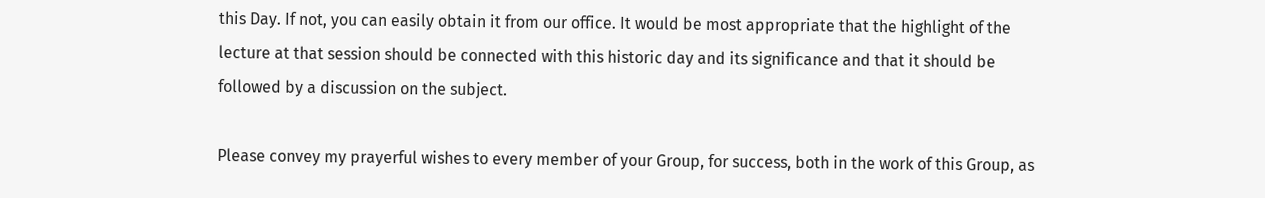this Day. If not, you can easily obtain it from our office. It would be most appropriate that the highlight of the lecture at that session should be connected with this historic day and its significance and that it should be followed by a discussion on the subject.

Please convey my prayerful wishes to every member of your Group, for success, both in the work of this Group, as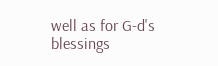well as for G‑d's blessings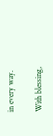in every way.

With blessing,